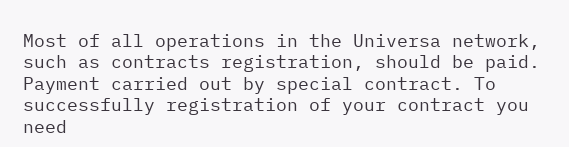Most of all operations in the Universa network, such as contracts registration, should be paid. Payment carried out by special contract. To successfully registration of your contract you need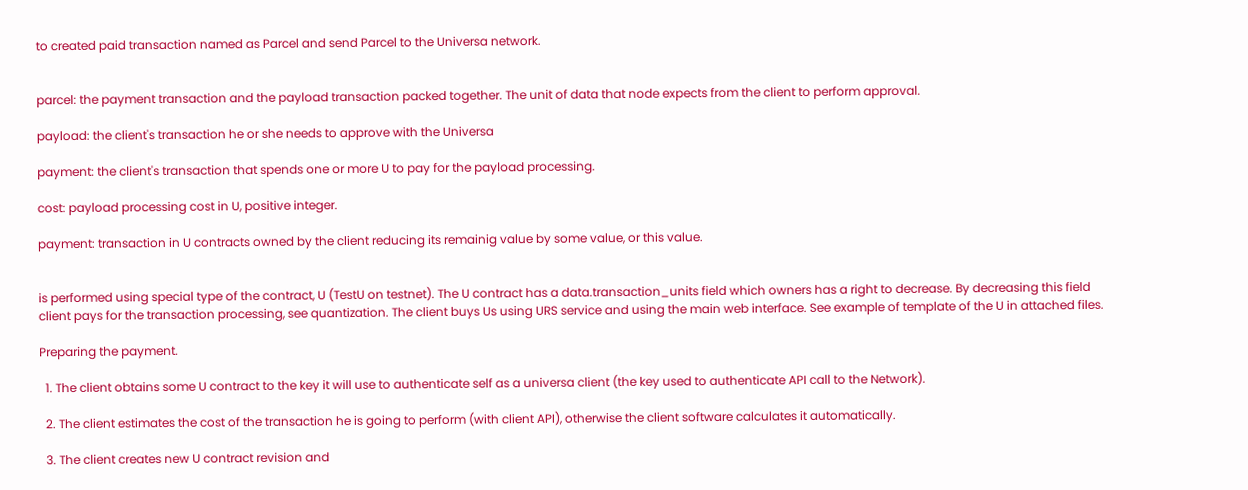to created paid transaction named as Parcel and send Parcel to the Universa network.


parcel: the payment transaction and the payload transaction packed together. The unit of data that node expects from the client to perform approval.

payload: the client's transaction he or she needs to approve with the Universa

payment: the client's transaction that spends one or more U to pay for the payload processing.

cost: payload processing cost in U, positive integer.

payment: transaction in U contracts owned by the client reducing its remainig value by some value, or this value.


is performed using special type of the contract, U (TestU on testnet). The U contract has a data.transaction_units field which owners has a right to decrease. By decreasing this field client pays for the transaction processing, see quantization. The client buys Us using URS service and using the main web interface. See example of template of the U in attached files.

Preparing the payment.

  1. The client obtains some U contract to the key it will use to authenticate self as a universa client (the key used to authenticate API call to the Network).

  2. The client estimates the cost of the transaction he is going to perform (with client API), otherwise the client software calculates it automatically.

  3. The client creates new U contract revision and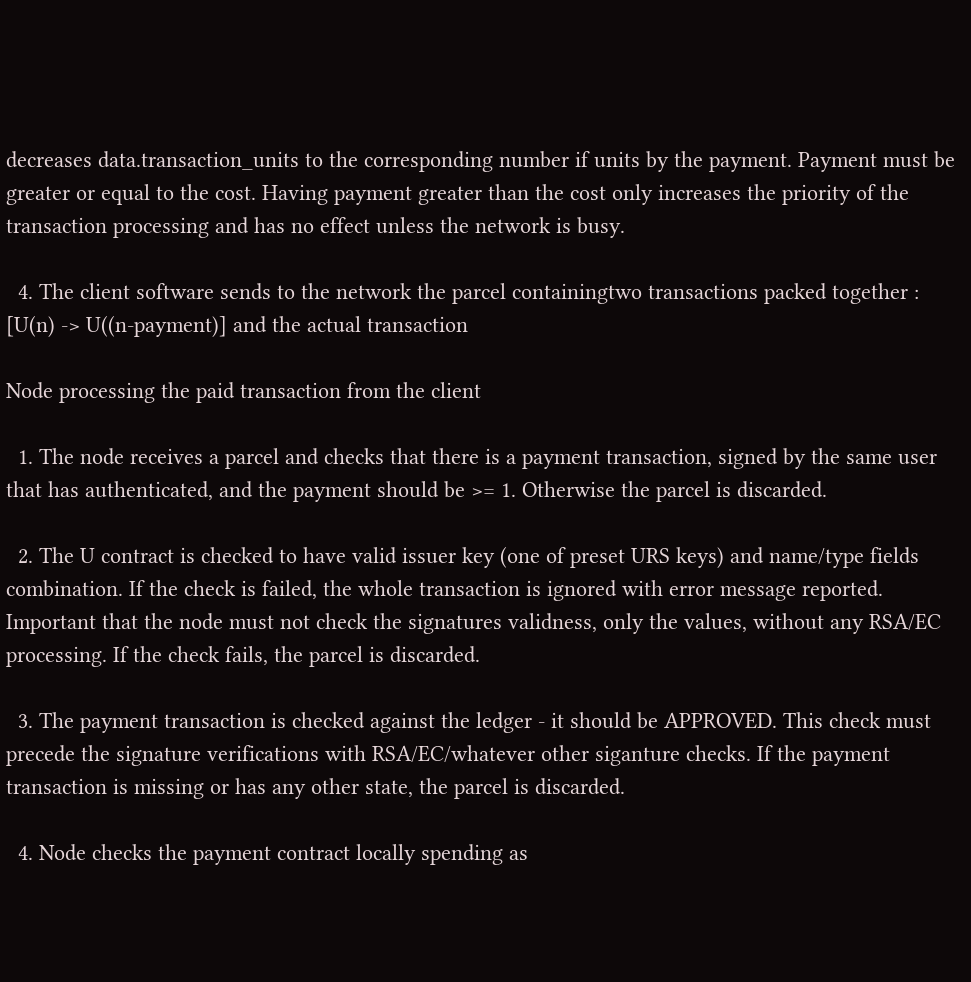decreases data.transaction_units to the corresponding number if units by the payment. Payment must be greater or equal to the cost. Having payment greater than the cost only increases the priority of the transaction processing and has no effect unless the network is busy.

  4. The client software sends to the network the parcel containingtwo transactions packed together : [U(n) -> U((n-payment)] and the actual transaction

Node processing the paid transaction from the client

  1. The node receives a parcel and checks that there is a payment transaction, signed by the same user that has authenticated, and the payment should be >= 1. Otherwise the parcel is discarded.

  2. The U contract is checked to have valid issuer key (one of preset URS keys) and name/type fields combination. If the check is failed, the whole transaction is ignored with error message reported. Important that the node must not check the signatures validness, only the values, without any RSA/EC processing. If the check fails, the parcel is discarded.

  3. The payment transaction is checked against the ledger - it should be APPROVED. This check must precede the signature verifications with RSA/EC/whatever other siganture checks. If the payment transaction is missing or has any other state, the parcel is discarded.

  4. Node checks the payment contract locally spending as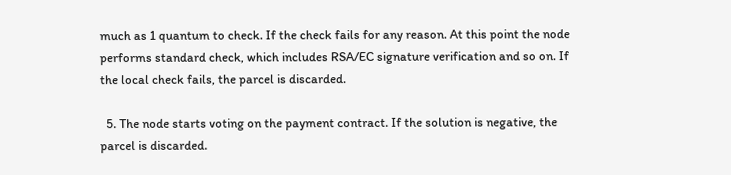much as 1 quantum to check. If the check fails for any reason. At this point the node performs standard check, which includes RSA/EC signature verification and so on. If the local check fails, the parcel is discarded.

  5. The node starts voting on the payment contract. If the solution is negative, the parcel is discarded.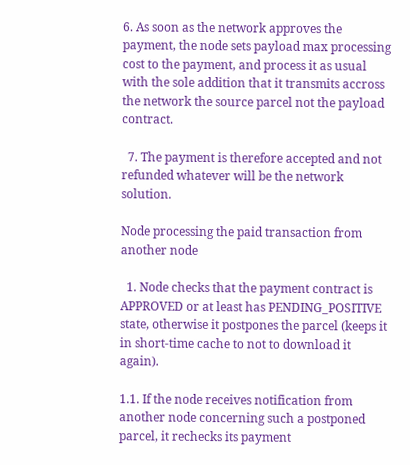6. As soon as the network approves the payment, the node sets payload max processing cost to the payment, and process it as usual with the sole addition that it transmits accross the network the source parcel not the payload contract.

  7. The payment is therefore accepted and not refunded whatever will be the network solution.

Node processing the paid transaction from another node

  1. Node checks that the payment contract is APPROVED or at least has PENDING_POSITIVE state, otherwise it postpones the parcel (keeps it in short-time cache to not to download it again).

1.1. If the node receives notification from another node concerning such a postponed parcel, it rechecks its payment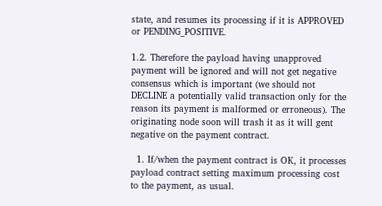state, and resumes its processing if it is APPROVED or PENDING_POSITIVE.

1.2. Therefore the payload having unapproved payment will be ignored and will not get negative consensus which is important (we should not DECLINE a potentially valid transaction only for the reason its payment is malformed or erroneous). The originating node soon will trash it as it will gent negative on the payment contract.

  1. If/when the payment contract is OK, it processes payload contract setting maximum processing cost to the payment, as usual.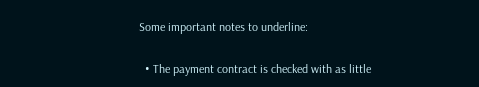Some important notes to underline:

  • The payment contract is checked with as little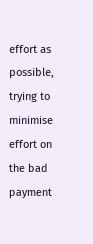effort as possible, trying to minimise effort on the bad payment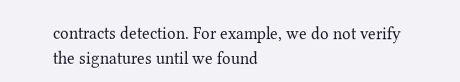contracts detection. For example, we do not verify the signatures until we found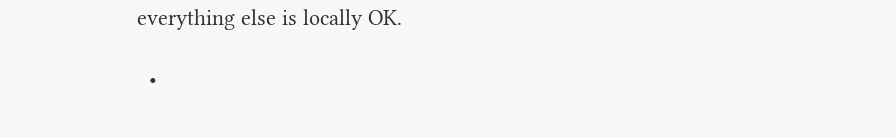everything else is locally OK.

  •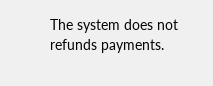The system does not refunds payments.